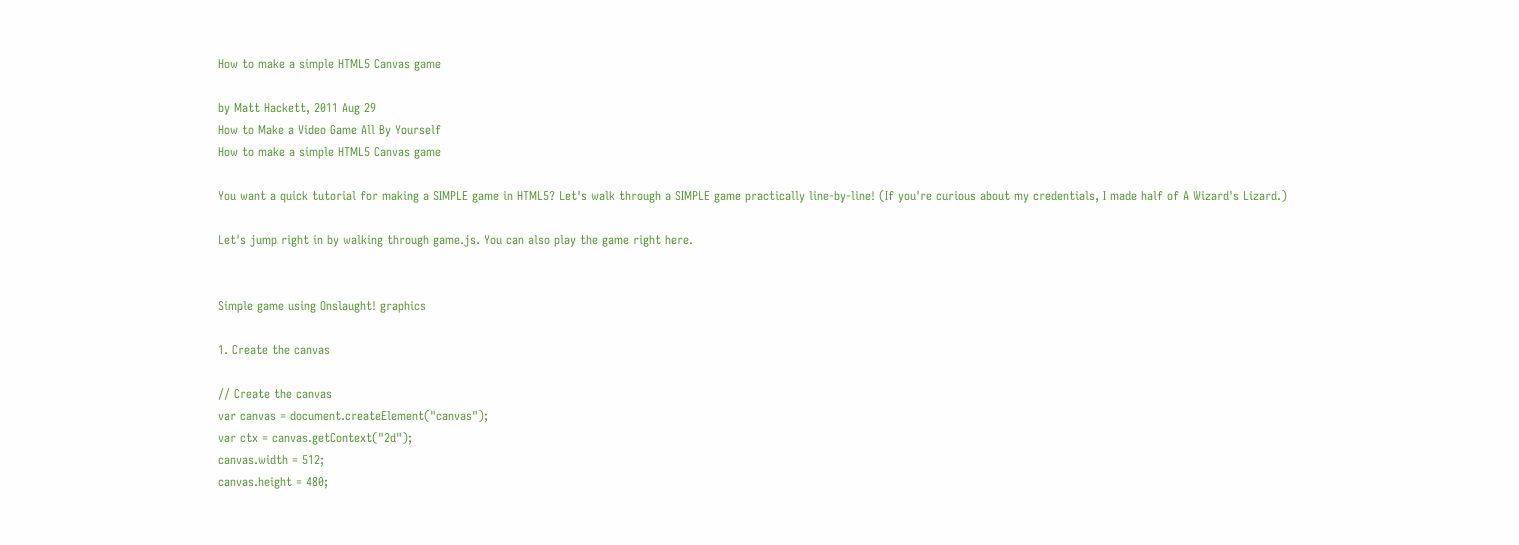How to make a simple HTML5 Canvas game

by Matt Hackett, 2011 Aug 29
How to Make a Video Game All By Yourself
How to make a simple HTML5 Canvas game

You want a quick tutorial for making a SIMPLE game in HTML5? Let's walk through a SIMPLE game practically line-by-line! (If you're curious about my credentials, I made half of A Wizard's Lizard.)

Let's jump right in by walking through game.js. You can also play the game right here.


Simple game using Onslaught! graphics

1. Create the canvas

// Create the canvas
var canvas = document.createElement("canvas");
var ctx = canvas.getContext("2d");
canvas.width = 512;
canvas.height = 480;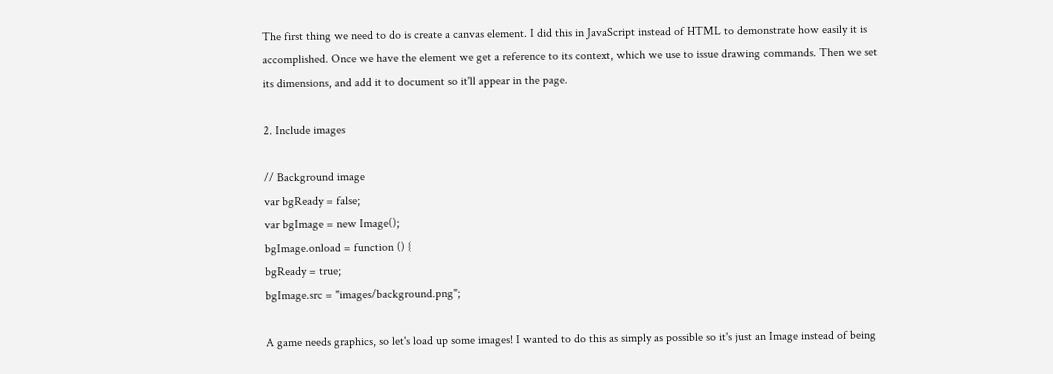The first thing we need to do is create a canvas element. I did this in JavaScript instead of HTML to demonstrate how easily it is accomplished. Once we have the element we get a reference to its context, which we use to issue drawing commands. Then we set its dimensions, and add it to document so it'll appear in the page.

2. Include images

// Background image
var bgReady = false;
var bgImage = new Image();
bgImage.onload = function () {
bgReady = true;
bgImage.src = "images/background.png";

A game needs graphics, so let's load up some images! I wanted to do this as simply as possible so it's just an Image instead of being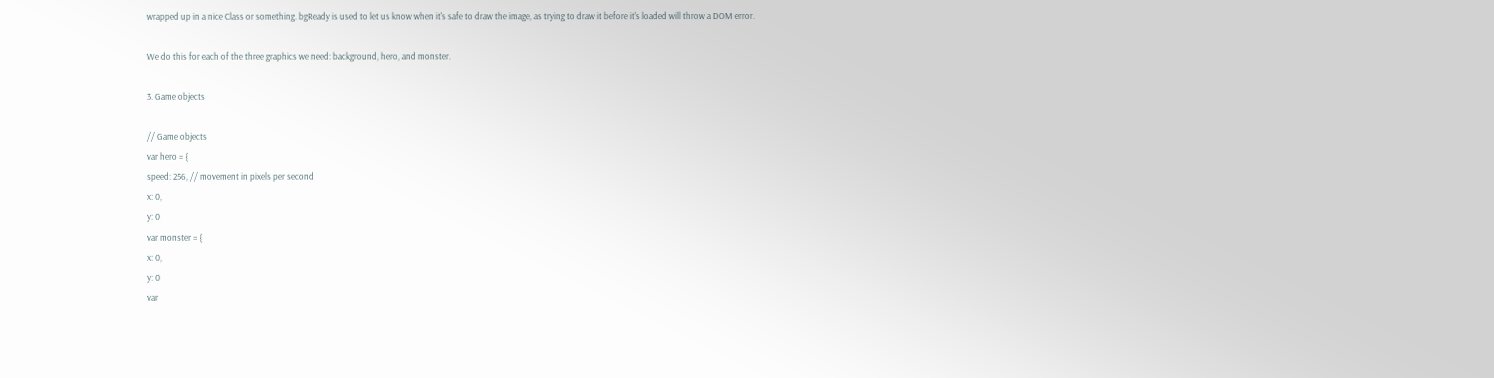wrapped up in a nice Class or something. bgReady is used to let us know when it's safe to draw the image, as trying to draw it before it's loaded will throw a DOM error.

We do this for each of the three graphics we need: background, hero, and monster.

3. Game objects

// Game objects
var hero = {
speed: 256, // movement in pixels per second
x: 0,
y: 0
var monster = {
x: 0,
y: 0
var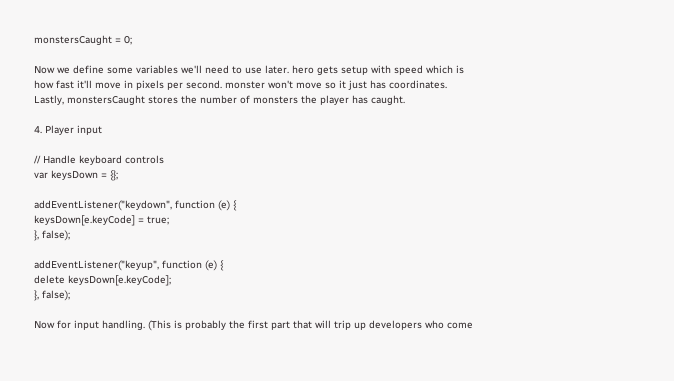monstersCaught = 0;

Now we define some variables we'll need to use later. hero gets setup with speed which is how fast it'll move in pixels per second. monster won't move so it just has coordinates. Lastly, monstersCaught stores the number of monsters the player has caught.

4. Player input

// Handle keyboard controls
var keysDown = {};

addEventListener("keydown", function (e) {
keysDown[e.keyCode] = true;
}, false);

addEventListener("keyup", function (e) {
delete keysDown[e.keyCode];
}, false);

Now for input handling. (This is probably the first part that will trip up developers who come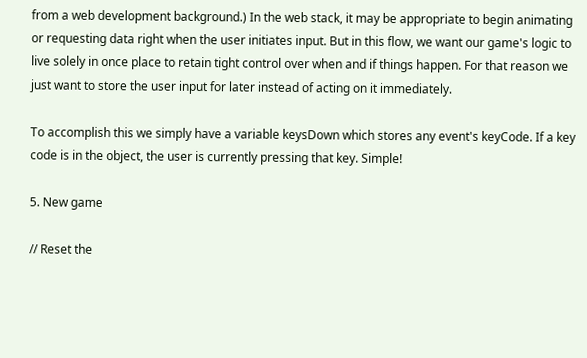from a web development background.) In the web stack, it may be appropriate to begin animating or requesting data right when the user initiates input. But in this flow, we want our game's logic to live solely in once place to retain tight control over when and if things happen. For that reason we just want to store the user input for later instead of acting on it immediately.

To accomplish this we simply have a variable keysDown which stores any event's keyCode. If a key code is in the object, the user is currently pressing that key. Simple!

5. New game

// Reset the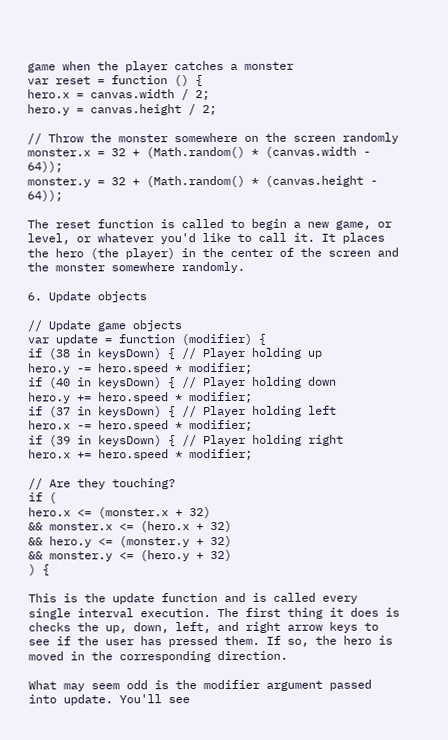game when the player catches a monster
var reset = function () {
hero.x = canvas.width / 2;
hero.y = canvas.height / 2;

// Throw the monster somewhere on the screen randomly
monster.x = 32 + (Math.random() * (canvas.width - 64));
monster.y = 32 + (Math.random() * (canvas.height - 64));

The reset function is called to begin a new game, or level, or whatever you'd like to call it. It places the hero (the player) in the center of the screen and the monster somewhere randomly.

6. Update objects

// Update game objects
var update = function (modifier) {
if (38 in keysDown) { // Player holding up
hero.y -= hero.speed * modifier;
if (40 in keysDown) { // Player holding down
hero.y += hero.speed * modifier;
if (37 in keysDown) { // Player holding left
hero.x -= hero.speed * modifier;
if (39 in keysDown) { // Player holding right
hero.x += hero.speed * modifier;

// Are they touching?
if (
hero.x <= (monster.x + 32)
&& monster.x <= (hero.x + 32)
&& hero.y <= (monster.y + 32)
&& monster.y <= (hero.y + 32)
) {

This is the update function and is called every single interval execution. The first thing it does is checks the up, down, left, and right arrow keys to see if the user has pressed them. If so, the hero is moved in the corresponding direction.

What may seem odd is the modifier argument passed into update. You'll see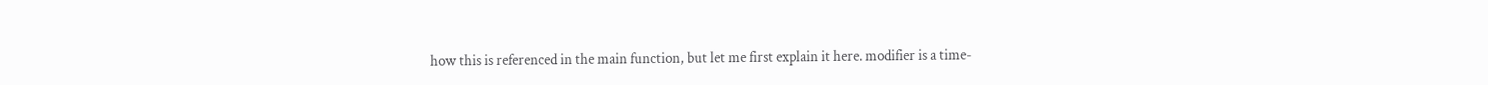how this is referenced in the main function, but let me first explain it here. modifier is a time-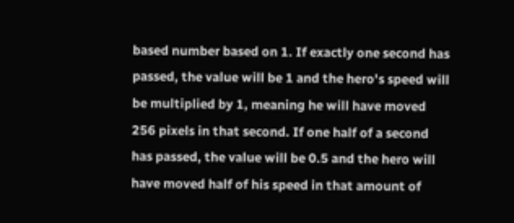based number based on 1. If exactly one second has passed, the value will be 1 and the hero's speed will be multiplied by 1, meaning he will have moved 256 pixels in that second. If one half of a second has passed, the value will be 0.5 and the hero will have moved half of his speed in that amount of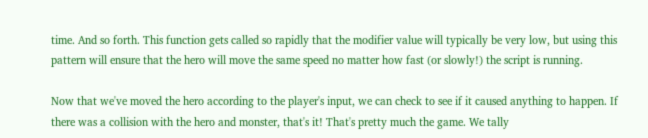time. And so forth. This function gets called so rapidly that the modifier value will typically be very low, but using this pattern will ensure that the hero will move the same speed no matter how fast (or slowly!) the script is running.

Now that we've moved the hero according to the player's input, we can check to see if it caused anything to happen. If there was a collision with the hero and monster, that's it! That's pretty much the game. We tally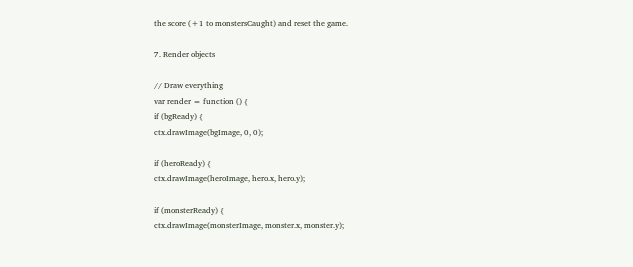the score (+1 to monstersCaught) and reset the game.

7. Render objects

// Draw everything
var render = function () {
if (bgReady) {
ctx.drawImage(bgImage, 0, 0);

if (heroReady) {
ctx.drawImage(heroImage, hero.x, hero.y);

if (monsterReady) {
ctx.drawImage(monsterImage, monster.x, monster.y);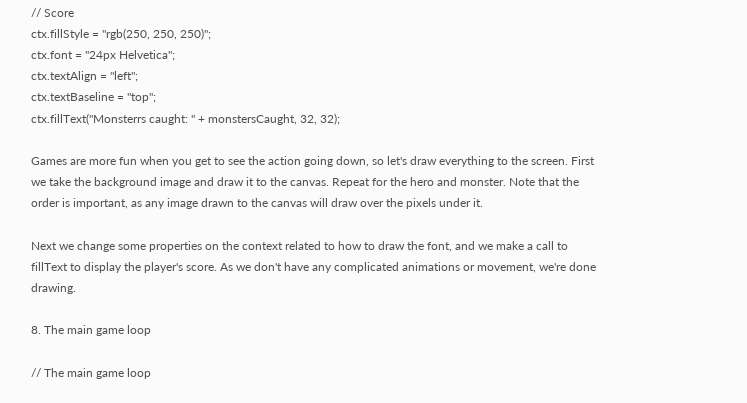// Score
ctx.fillStyle = "rgb(250, 250, 250)";
ctx.font = "24px Helvetica";
ctx.textAlign = "left";
ctx.textBaseline = "top";
ctx.fillText("Monsterrs caught: " + monstersCaught, 32, 32);

Games are more fun when you get to see the action going down, so let's draw everything to the screen. First we take the background image and draw it to the canvas. Repeat for the hero and monster. Note that the order is important, as any image drawn to the canvas will draw over the pixels under it.

Next we change some properties on the context related to how to draw the font, and we make a call to fillText to display the player's score. As we don't have any complicated animations or movement, we're done drawing.

8. The main game loop

// The main game loop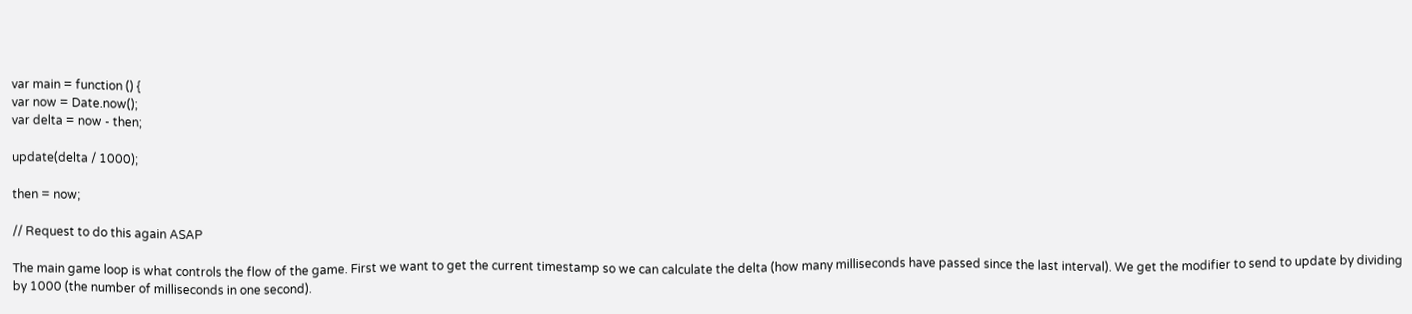var main = function () {
var now = Date.now();
var delta = now - then;

update(delta / 1000);

then = now;

// Request to do this again ASAP

The main game loop is what controls the flow of the game. First we want to get the current timestamp so we can calculate the delta (how many milliseconds have passed since the last interval). We get the modifier to send to update by dividing by 1000 (the number of milliseconds in one second).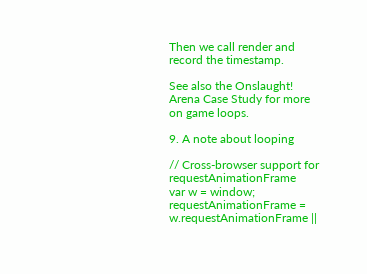Then we call render and record the timestamp.

See also the Onslaught! Arena Case Study for more on game loops.

9. A note about looping

// Cross-browser support for requestAnimationFrame
var w = window;
requestAnimationFrame = w.requestAnimationFrame ||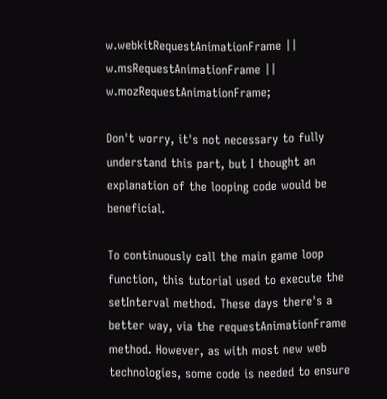w.webkitRequestAnimationFrame || w.msRequestAnimationFrame || w.mozRequestAnimationFrame;

Don't worry, it's not necessary to fully understand this part, but I thought an explanation of the looping code would be beneficial.

To continuously call the main game loop function, this tutorial used to execute the setInterval method. These days there's a better way, via the requestAnimationFrame method. However, as with most new web technologies, some code is needed to ensure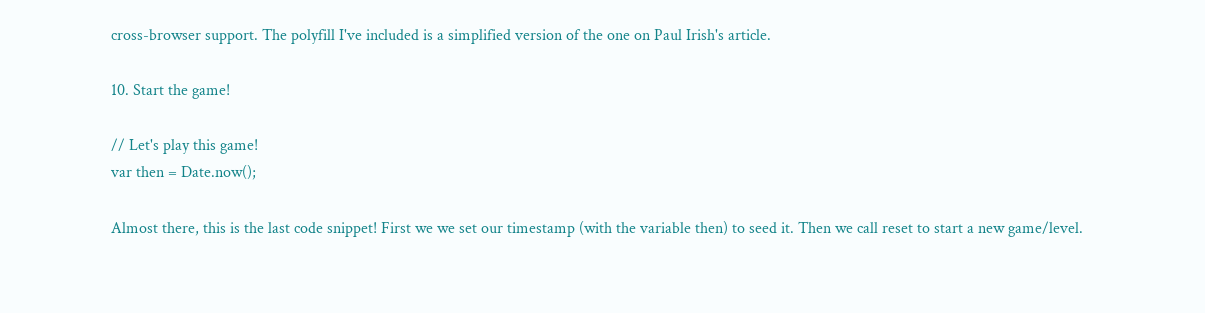cross-browser support. The polyfill I've included is a simplified version of the one on Paul Irish's article.

10. Start the game!

// Let's play this game!
var then = Date.now();

Almost there, this is the last code snippet! First we we set our timestamp (with the variable then) to seed it. Then we call reset to start a new game/level.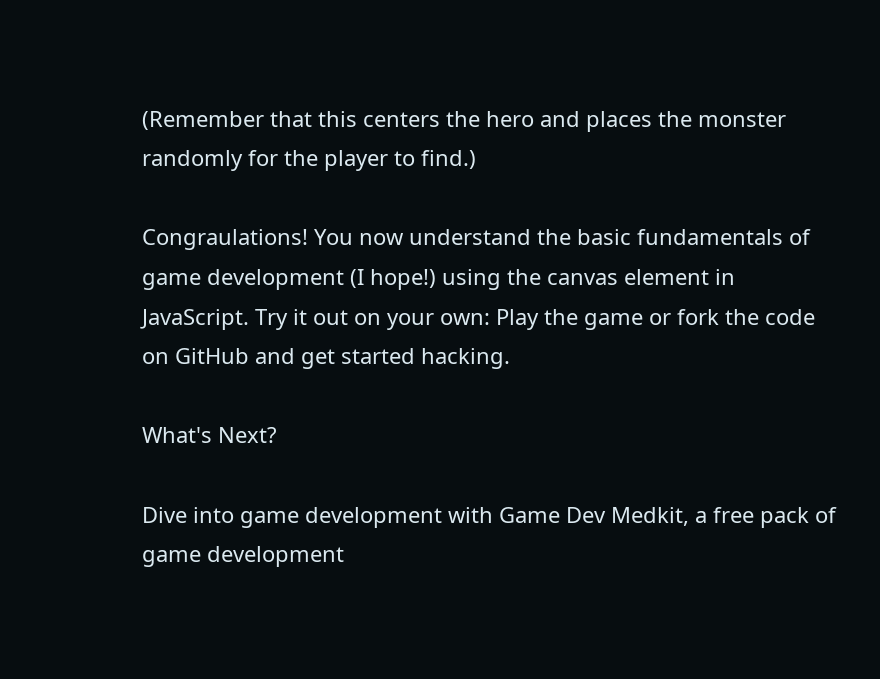(Remember that this centers the hero and places the monster randomly for the player to find.)

Congraulations! You now understand the basic fundamentals of game development (I hope!) using the canvas element in JavaScript. Try it out on your own: Play the game or fork the code on GitHub and get started hacking.

What's Next?

Dive into game development with Game Dev Medkit, a free pack of game development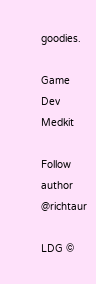goodies.

Game Dev Medkit

Follow author @richtaur

LDG ©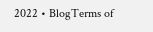2022 • BlogTerms of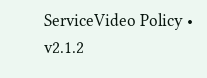ServiceVideo Policy • v2.1.2